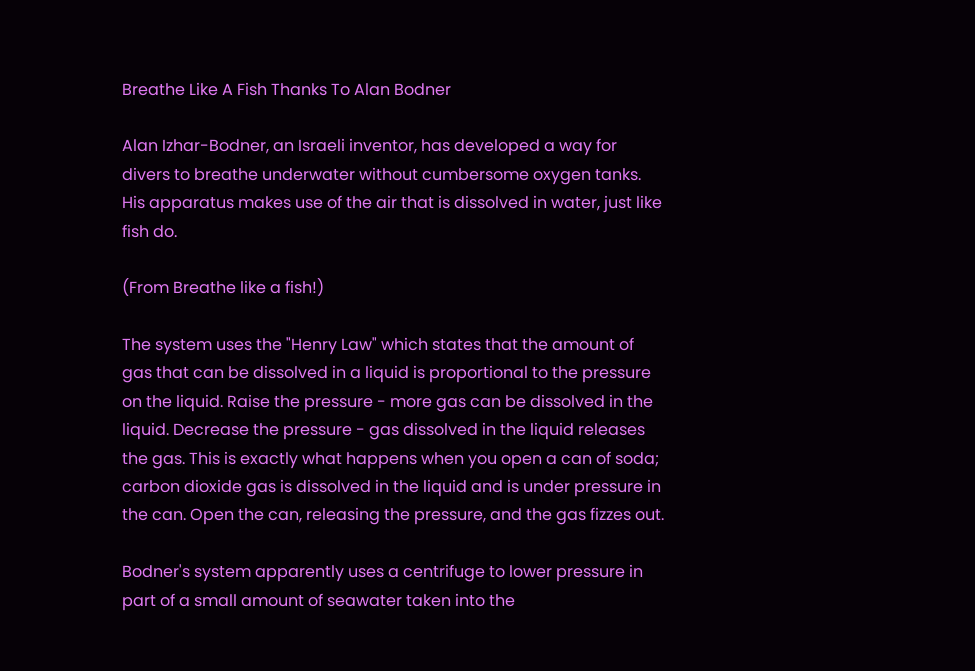Breathe Like A Fish Thanks To Alan Bodner

Alan Izhar-Bodner, an Israeli inventor, has developed a way for divers to breathe underwater without cumbersome oxygen tanks. His apparatus makes use of the air that is dissolved in water, just like fish do.

(From Breathe like a fish!)

The system uses the "Henry Law" which states that the amount of gas that can be dissolved in a liquid is proportional to the pressure on the liquid. Raise the pressure - more gas can be dissolved in the liquid. Decrease the pressure - gas dissolved in the liquid releases the gas. This is exactly what happens when you open a can of soda; carbon dioxide gas is dissolved in the liquid and is under pressure in the can. Open the can, releasing the pressure, and the gas fizzes out.

Bodner's system apparently uses a centrifuge to lower pressure in part of a small amount of seawater taken into the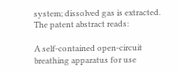system; dissolved gas is extracted. The patent abstract reads:

A self-contained open-circuit breathing apparatus for use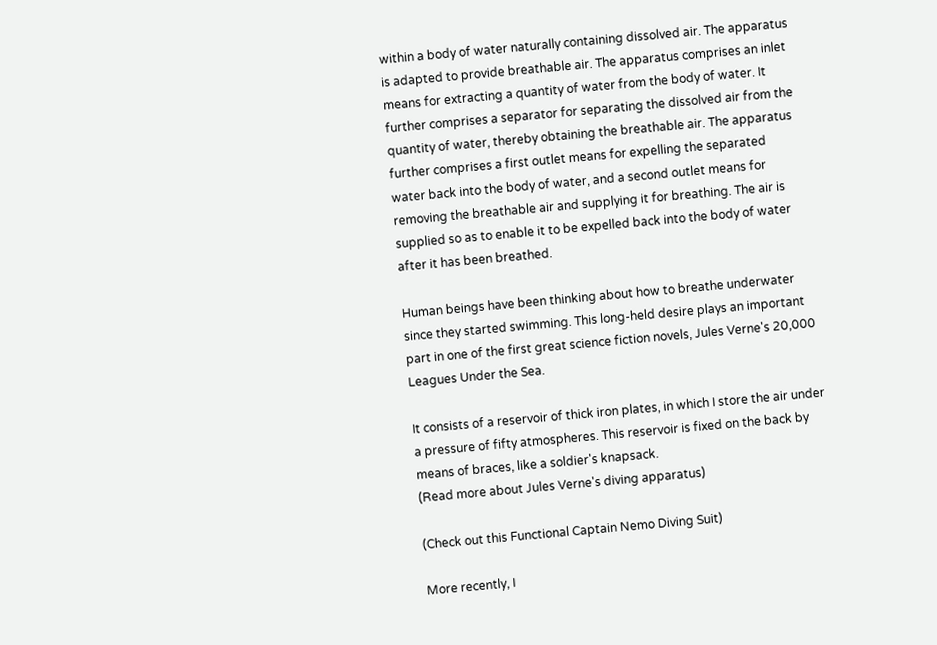within a body of water naturally containing dissolved air. The apparatus is adapted to provide breathable air. The apparatus comprises an inlet means for extracting a quantity of water from the body of water. It further comprises a separator for separating the dissolved air from the quantity of water, thereby obtaining the breathable air. The apparatus further comprises a first outlet means for expelling the separated water back into the body of water, and a second outlet means for removing the breathable air and supplying it for breathing. The air is supplied so as to enable it to be expelled back into the body of water after it has been breathed.

Human beings have been thinking about how to breathe underwater since they started swimming. This long-held desire plays an important part in one of the first great science fiction novels, Jules Verne's 20,000 Leagues Under the Sea.

It consists of a reservoir of thick iron plates, in which I store the air under a pressure of fifty atmospheres. This reservoir is fixed on the back by means of braces, like a soldier's knapsack.
(Read more about Jules Verne's diving apparatus)

(Check out this Functional Captain Nemo Diving Suit)

More recently, I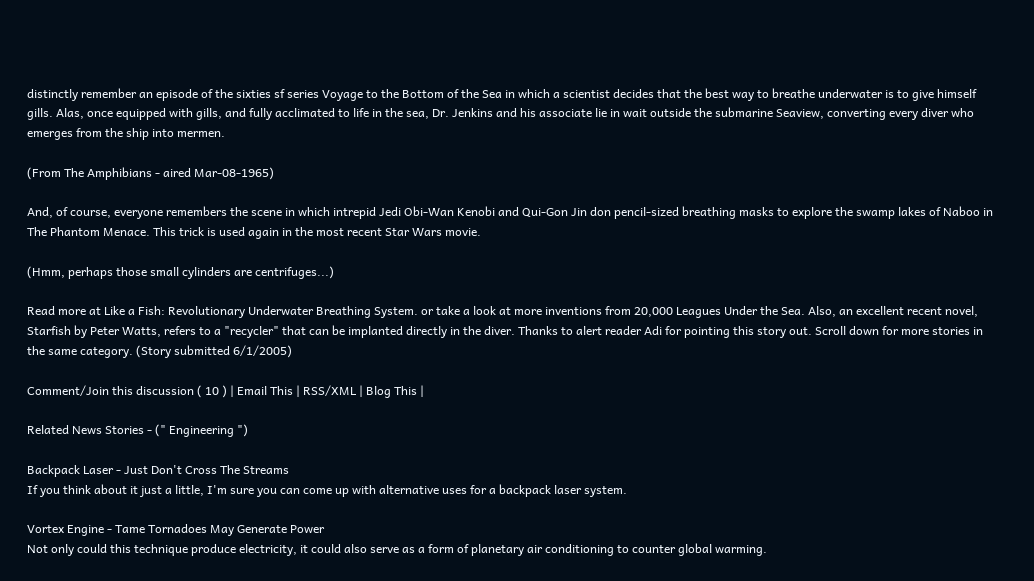distinctly remember an episode of the sixties sf series Voyage to the Bottom of the Sea in which a scientist decides that the best way to breathe underwater is to give himself gills. Alas, once equipped with gills, and fully acclimated to life in the sea, Dr. Jenkins and his associate lie in wait outside the submarine Seaview, converting every diver who emerges from the ship into mermen.

(From The Amphibians - aired Mar-08-1965)

And, of course, everyone remembers the scene in which intrepid Jedi Obi-Wan Kenobi and Qui-Gon Jin don pencil-sized breathing masks to explore the swamp lakes of Naboo in The Phantom Menace. This trick is used again in the most recent Star Wars movie.

(Hmm, perhaps those small cylinders are centrifuges...)

Read more at Like a Fish: Revolutionary Underwater Breathing System. or take a look at more inventions from 20,000 Leagues Under the Sea. Also, an excellent recent novel, Starfish by Peter Watts, refers to a "recycler" that can be implanted directly in the diver. Thanks to alert reader Adi for pointing this story out. Scroll down for more stories in the same category. (Story submitted 6/1/2005)

Comment/Join this discussion ( 10 ) | Email This | RSS/XML | Blog This |

Related News Stories - (" Engineering ")

Backpack Laser - Just Don't Cross The Streams
If you think about it just a little, I'm sure you can come up with alternative uses for a backpack laser system.

Vortex Engine - Tame Tornadoes May Generate Power
Not only could this technique produce electricity, it could also serve as a form of planetary air conditioning to counter global warming.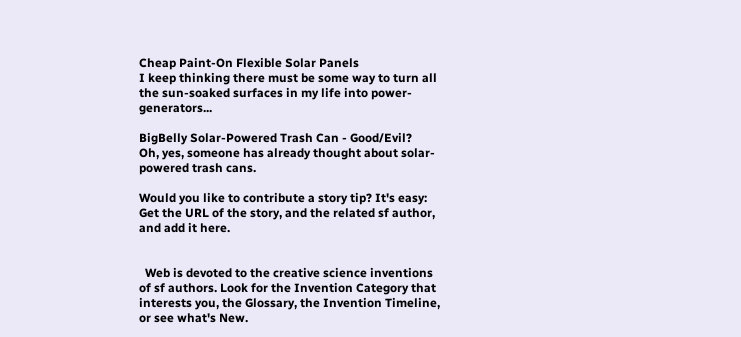Cheap Paint-On Flexible Solar Panels
I keep thinking there must be some way to turn all the sun-soaked surfaces in my life into power-generators...

BigBelly Solar-Powered Trash Can - Good/Evil?
Oh, yes, someone has already thought about solar-powered trash cans.

Would you like to contribute a story tip? It's easy:
Get the URL of the story, and the related sf author, and add it here.


  Web is devoted to the creative science inventions of sf authors. Look for the Invention Category that interests you, the Glossary, the Invention Timeline, or see what's New.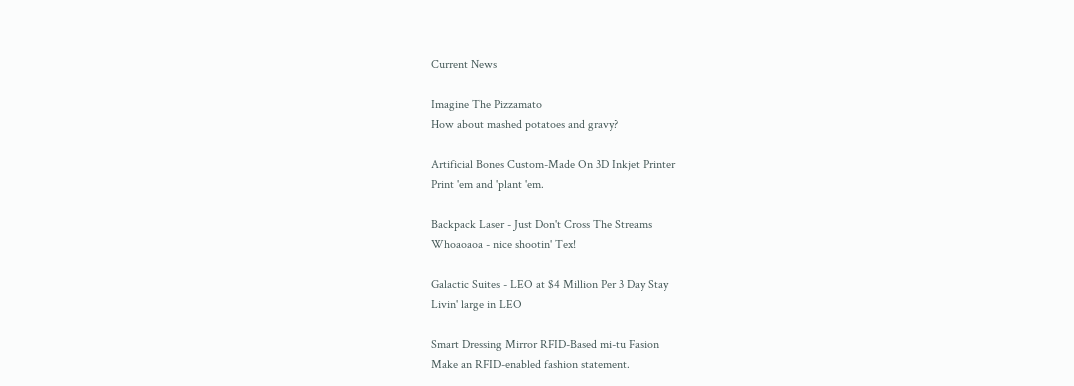Current News

Imagine The Pizzamato
How about mashed potatoes and gravy?

Artificial Bones Custom-Made On 3D Inkjet Printer
Print 'em and 'plant 'em.

Backpack Laser - Just Don't Cross The Streams
Whoaoaoa - nice shootin' Tex!

Galactic Suites - LEO at $4 Million Per 3 Day Stay
Livin' large in LEO

Smart Dressing Mirror RFID-Based mi-tu Fasion
Make an RFID-enabled fashion statement.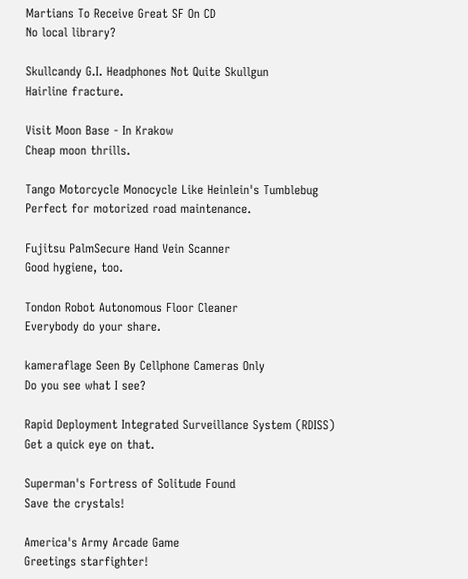Martians To Receive Great SF On CD
No local library?

Skullcandy G.I. Headphones Not Quite Skullgun
Hairline fracture.

Visit Moon Base - In Krakow
Cheap moon thrills.

Tango Motorcycle Monocycle Like Heinlein's Tumblebug
Perfect for motorized road maintenance.

Fujitsu PalmSecure Hand Vein Scanner
Good hygiene, too.

Tondon Robot Autonomous Floor Cleaner
Everybody do your share.

kameraflage Seen By Cellphone Cameras Only
Do you see what I see?

Rapid Deployment Integrated Surveillance System (RDISS)
Get a quick eye on that.

Superman's Fortress of Solitude Found
Save the crystals!

America's Army Arcade Game
Greetings starfighter!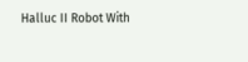Halluc II Robot With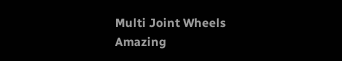Multi Joint Wheels
Amazing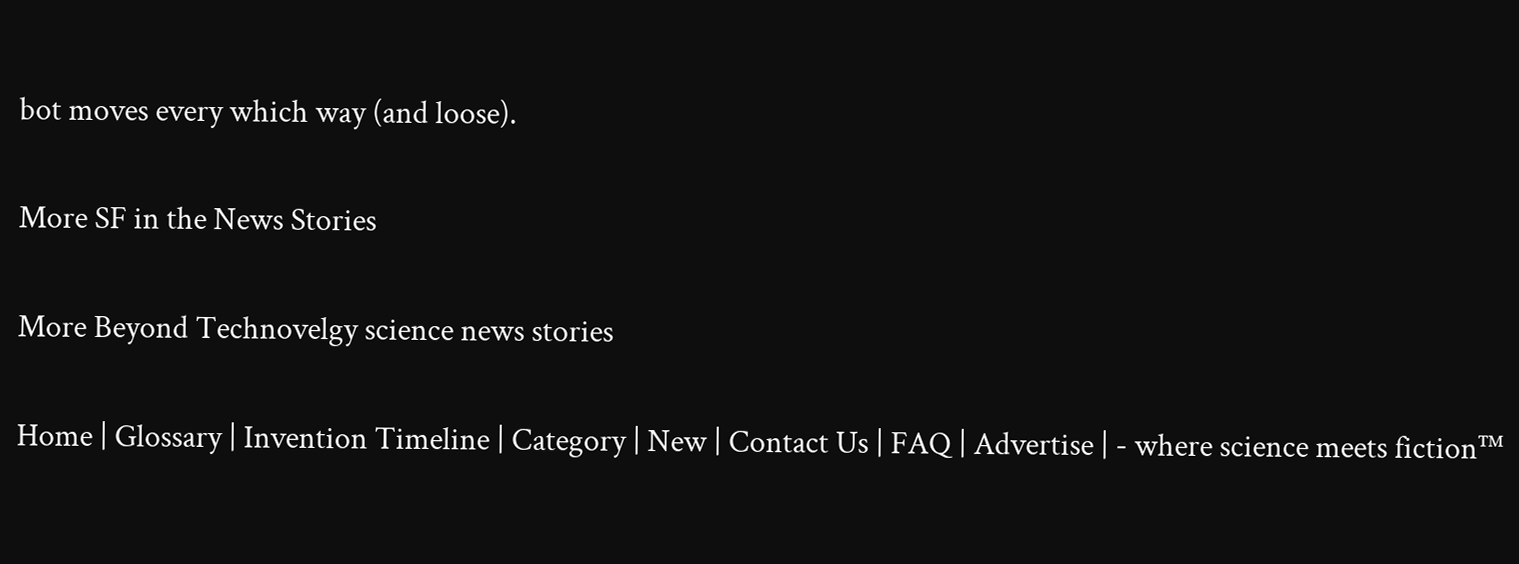bot moves every which way (and loose).

More SF in the News Stories

More Beyond Technovelgy science news stories

Home | Glossary | Invention Timeline | Category | New | Contact Us | FAQ | Advertise | - where science meets fiction™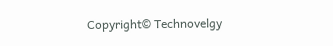Copyright© Technovelgy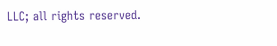LLC; all rights reserved.